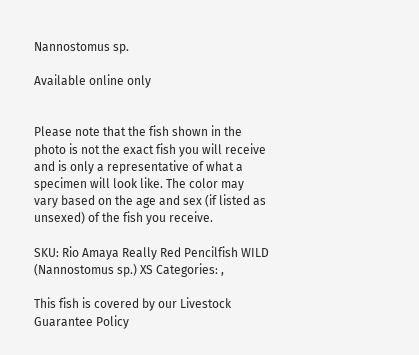Nannostomus sp.

Available online only


Please note that the fish shown in the photo is not the exact fish you will receive and is only a representative of what a specimen will look like. The color may vary based on the age and sex (if listed as unsexed) of the fish you receive.

SKU: Rio Amaya Really Red Pencilfish WILD (Nannostomus sp.) XS Categories: ,

This fish is covered by our Livestock Guarantee Policy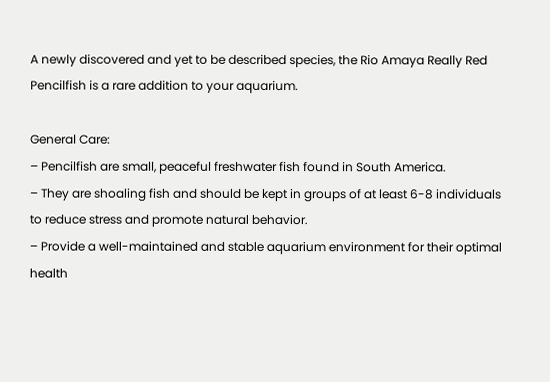A newly discovered and yet to be described species, the Rio Amaya Really Red Pencilfish is a rare addition to your aquarium.

General Care:
– Pencilfish are small, peaceful freshwater fish found in South America.
– They are shoaling fish and should be kept in groups of at least 6-8 individuals to reduce stress and promote natural behavior.
– Provide a well-maintained and stable aquarium environment for their optimal health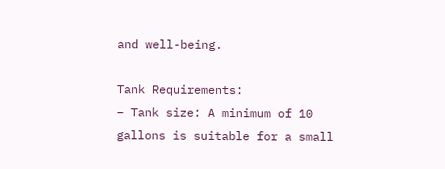and well-being.

Tank Requirements:
– Tank size: A minimum of 10 gallons is suitable for a small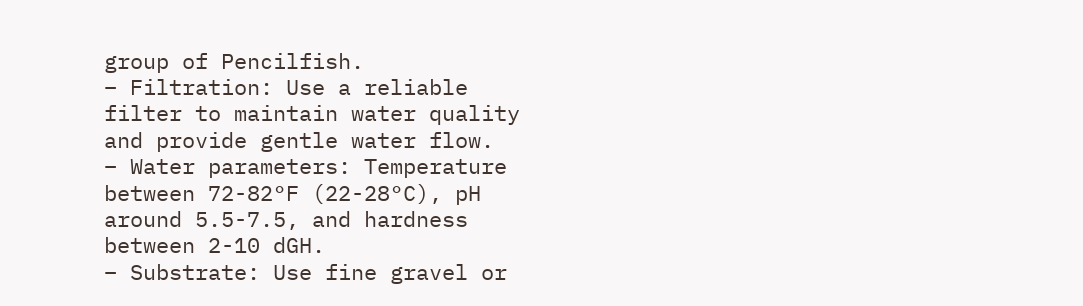group of Pencilfish.
– Filtration: Use a reliable filter to maintain water quality and provide gentle water flow.
– Water parameters: Temperature between 72-82°F (22-28°C), pH around 5.5-7.5, and hardness between 2-10 dGH.
– Substrate: Use fine gravel or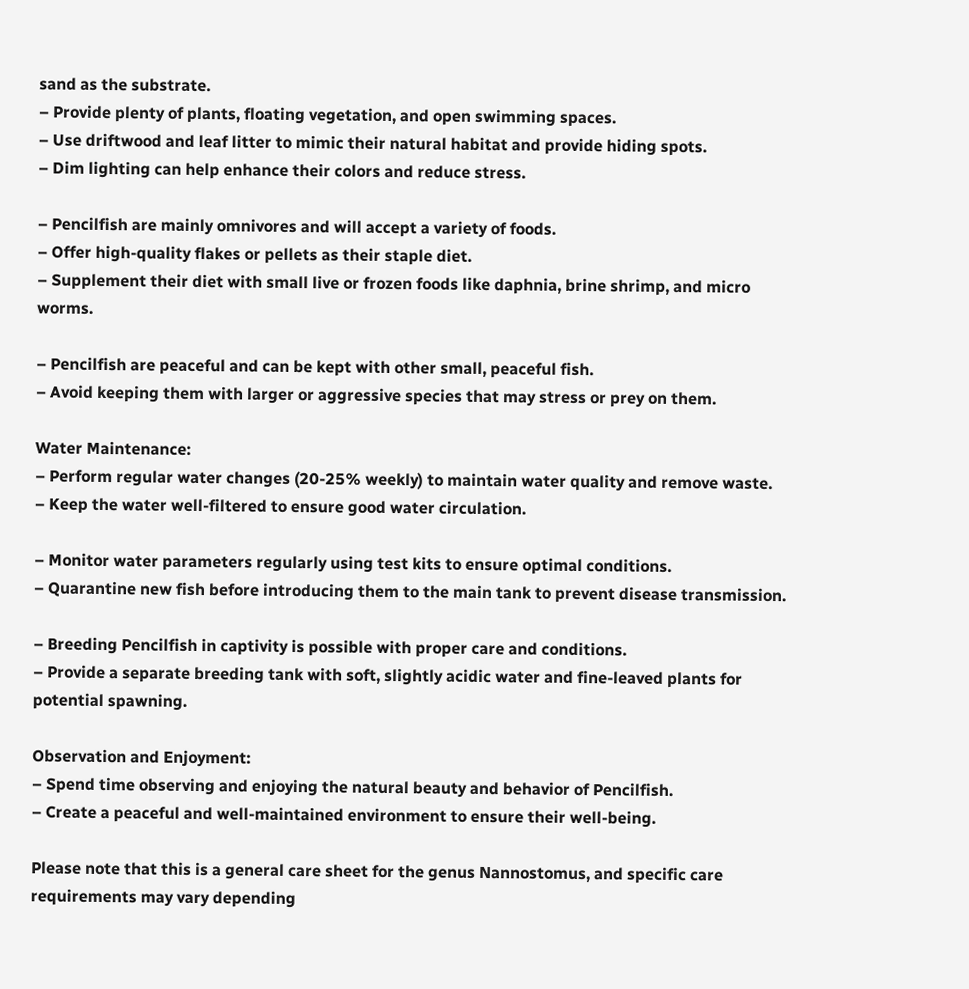sand as the substrate.
– Provide plenty of plants, floating vegetation, and open swimming spaces.
– Use driftwood and leaf litter to mimic their natural habitat and provide hiding spots.
– Dim lighting can help enhance their colors and reduce stress.

– Pencilfish are mainly omnivores and will accept a variety of foods.
– Offer high-quality flakes or pellets as their staple diet.
– Supplement their diet with small live or frozen foods like daphnia, brine shrimp, and micro worms.

– Pencilfish are peaceful and can be kept with other small, peaceful fish.
– Avoid keeping them with larger or aggressive species that may stress or prey on them.

Water Maintenance:
– Perform regular water changes (20-25% weekly) to maintain water quality and remove waste.
– Keep the water well-filtered to ensure good water circulation.

– Monitor water parameters regularly using test kits to ensure optimal conditions.
– Quarantine new fish before introducing them to the main tank to prevent disease transmission.

– Breeding Pencilfish in captivity is possible with proper care and conditions.
– Provide a separate breeding tank with soft, slightly acidic water and fine-leaved plants for potential spawning.

Observation and Enjoyment:
– Spend time observing and enjoying the natural beauty and behavior of Pencilfish.
– Create a peaceful and well-maintained environment to ensure their well-being.

Please note that this is a general care sheet for the genus Nannostomus, and specific care requirements may vary depending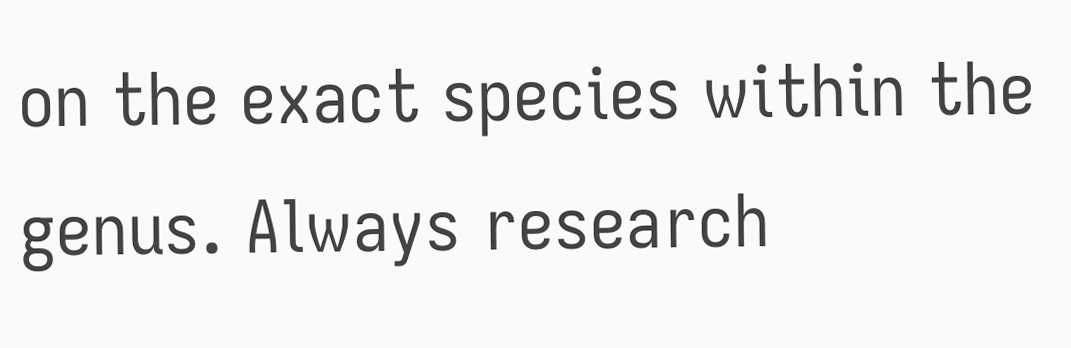on the exact species within the genus. Always research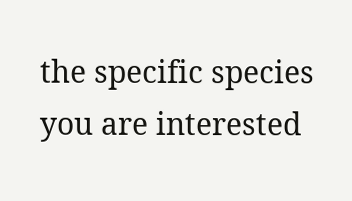the specific species you are interested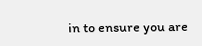in to ensure you are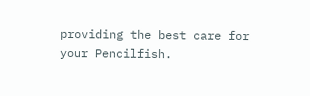providing the best care for your Pencilfish.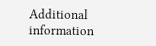Additional information